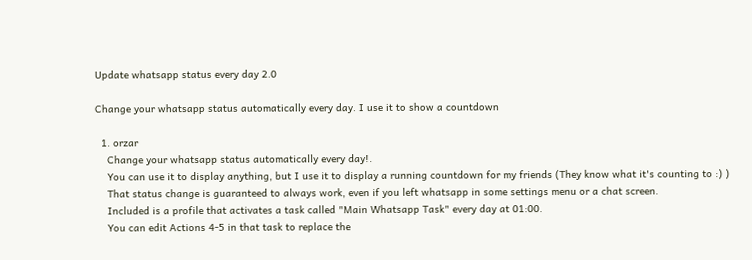Update whatsapp status every day 2.0

Change your whatsapp status automatically every day. I use it to show a countdown

  1. orzar
    Change your whatsapp status automatically every day!.
    You can use it to display anything, but I use it to display a running countdown for my friends (They know what it's counting to :) )
    That status change is guaranteed to always work, even if you left whatsapp in some settings menu or a chat screen.
    Included is a profile that activates a task called "Main Whatsapp Task" every day at 01:00.
    You can edit Actions 4-5 in that task to replace the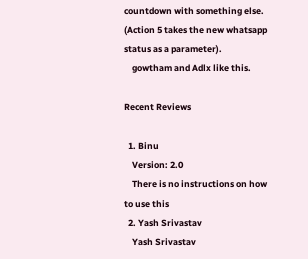countdown with something else. (Action 5 takes the new whatsapp status as a parameter).
    gowtham and Adlx like this.

Recent Reviews

  1. Binu
    Version: 2.0
    There is no instructions on how to use this
  2. Yash Srivastav
    Yash Srivastav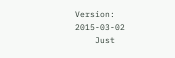Version: 2015-03-02
    Just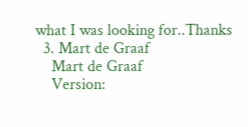what I was looking for..Thanks
  3. Mart de Graaf
    Mart de Graaf
    Version: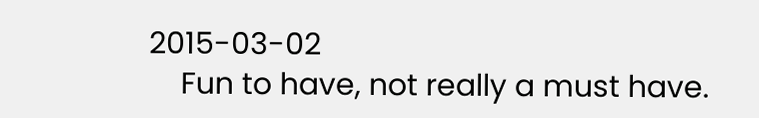2015-03-02
    Fun to have, not really a must have.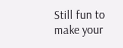Still fun to make your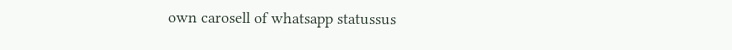own carosell of whatsapp statussus